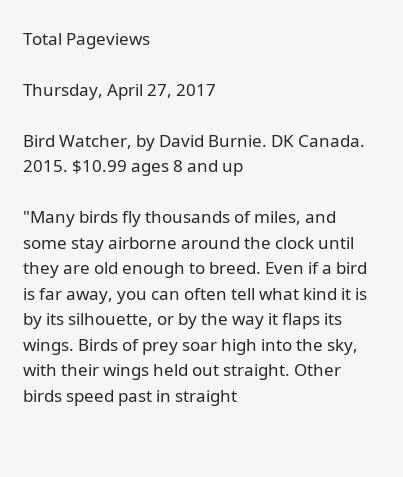Total Pageviews

Thursday, April 27, 2017

Bird Watcher, by David Burnie. DK Canada. 2015. $10.99 ages 8 and up

"Many birds fly thousands of miles, and some stay airborne around the clock until they are old enough to breed. Even if a bird is far away, you can often tell what kind it is by its silhouette, or by the way it flaps its wings. Birds of prey soar high into the sky, with their wings held out straight. Other birds speed past in straight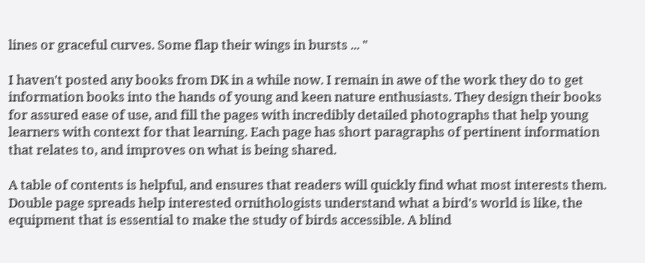lines or graceful curves. Some flap their wings in bursts ... "

I haven't posted any books from DK in a while now. I remain in awe of the work they do to get information books into the hands of young and keen nature enthusiasts. They design their books for assured ease of use, and fill the pages with incredibly detailed photographs that help young learners with context for that learning. Each page has short paragraphs of pertinent information that relates to, and improves on what is being shared.

A table of contents is helpful, and ensures that readers will quickly find what most interests them. Double page spreads help interested ornithologists understand what a bird's world is like, the equipment that is essential to make the study of birds accessible. A blind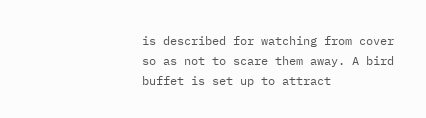is described for watching from cover so as not to scare them away. A bird buffet is set up to attract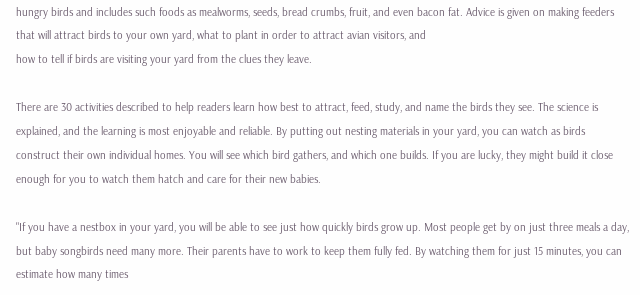hungry birds and includes such foods as mealworms, seeds, bread crumbs, fruit, and even bacon fat. Advice is given on making feeders that will attract birds to your own yard, what to plant in order to attract avian visitors, and
how to tell if birds are visiting your yard from the clues they leave.

There are 30 activities described to help readers learn how best to attract, feed, study, and name the birds they see. The science is explained, and the learning is most enjoyable and reliable. By putting out nesting materials in your yard, you can watch as birds construct their own individual homes. You will see which bird gathers, and which one builds. If you are lucky, they might build it close enough for you to watch them hatch and care for their new babies.

"If you have a nestbox in your yard, you will be able to see just how quickly birds grow up. Most people get by on just three meals a day, but baby songbirds need many more. Their parents have to work to keep them fully fed. By watching them for just 15 minutes, you can estimate how many times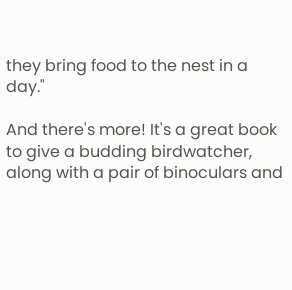they bring food to the nest in a day."

And there's more! It's a great book to give a budding birdwatcher, along with a pair of binoculars and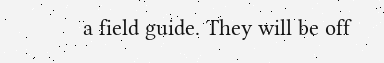a field guide. They will be off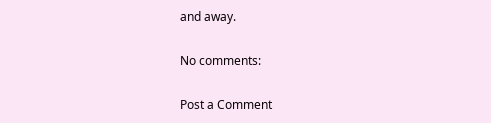and away.

No comments:

Post a Comment